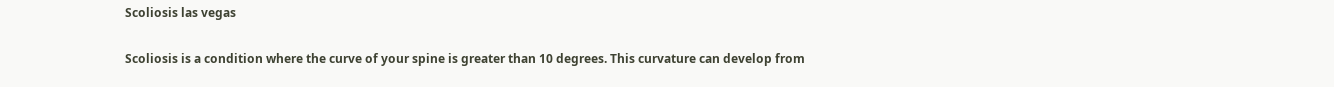Scoliosis las vegas

Scoliosis is a condition where the curve of your spine is greater than 10 degrees. This curvature can develop from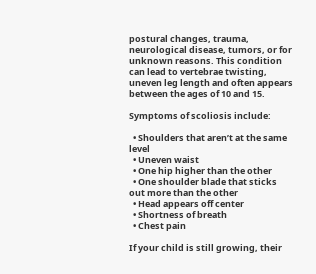postural changes, trauma, neurological disease, tumors, or for unknown reasons. This condition can lead to vertebrae twisting, uneven leg length and often appears between the ages of 10 and 15.

Symptoms of scoliosis include:

  • Shoulders that aren’t at the same level
  • Uneven waist
  • One hip higher than the other
  • One shoulder blade that sticks out more than the other
  • Head appears off center
  • Shortness of breath
  • Chest pain

If your child is still growing, their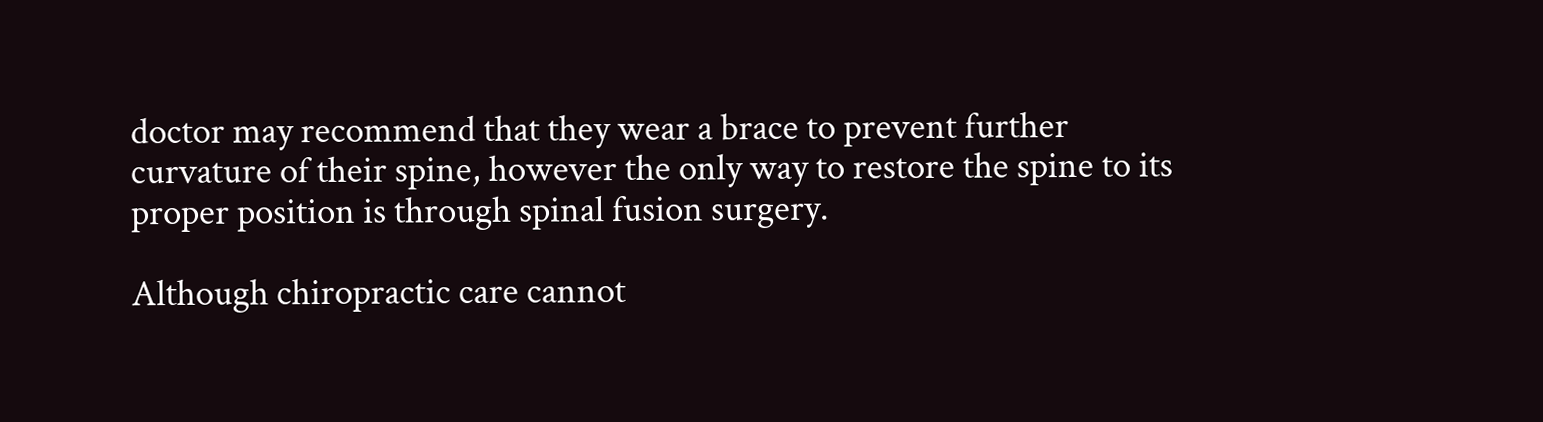doctor may recommend that they wear a brace to prevent further curvature of their spine, however the only way to restore the spine to its proper position is through spinal fusion surgery.

Although chiropractic care cannot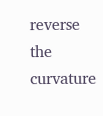reverse the curvature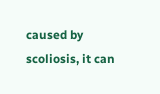caused by scoliosis, it can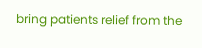bring patients relief from the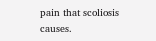pain that scoliosis causes.